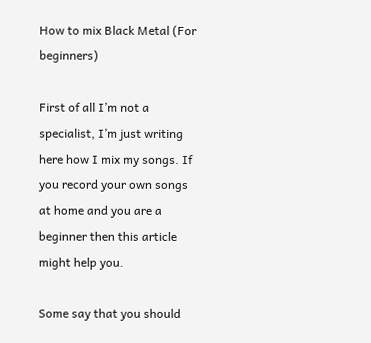How to mix Black Metal (For beginners)

First of all I’m not a specialist, I’m just writing here how I mix my songs. If you record your own songs at home and you are a beginner then this article might help you.

Some say that you should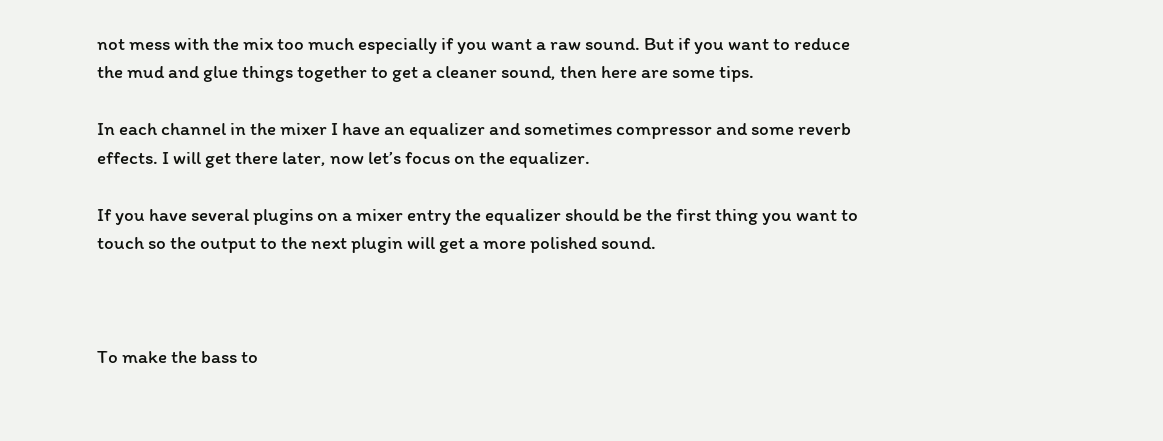not mess with the mix too much especially if you want a raw sound. But if you want to reduce the mud and glue things together to get a cleaner sound, then here are some tips.

In each channel in the mixer I have an equalizer and sometimes compressor and some reverb effects. I will get there later, now let’s focus on the equalizer.

If you have several plugins on a mixer entry the equalizer should be the first thing you want to touch so the output to the next plugin will get a more polished sound.



To make the bass to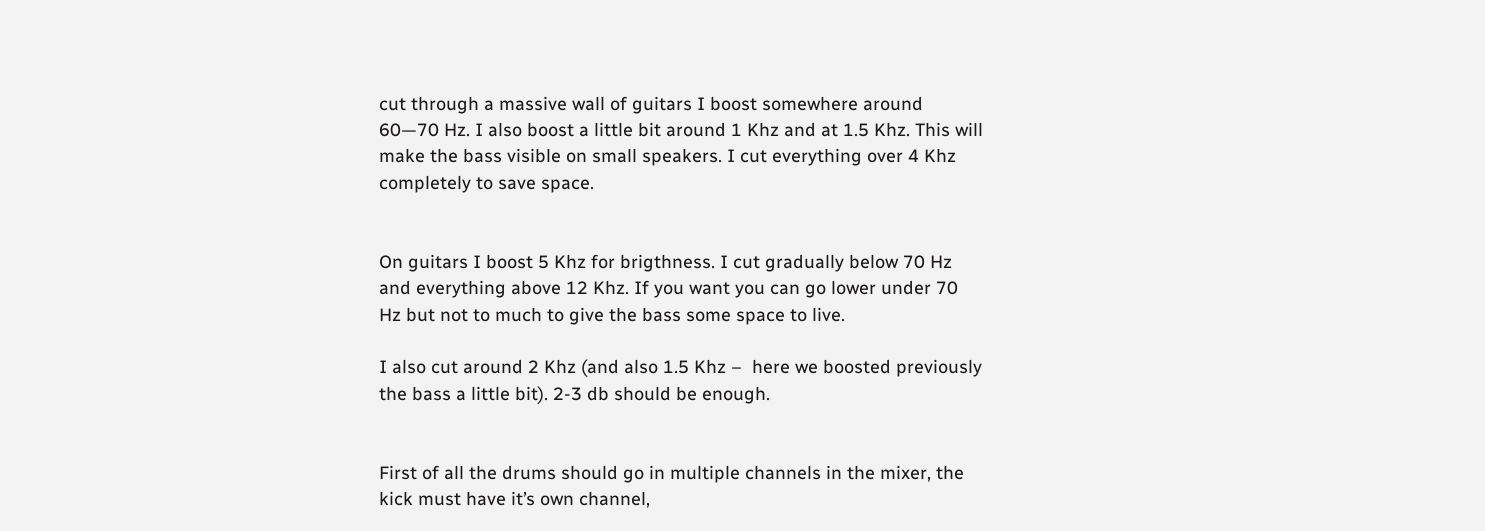cut through a massive wall of guitars I boost somewhere around 60—70 Hz. I also boost a little bit around 1 Khz and at 1.5 Khz. This will make the bass visible on small speakers. I cut everything over 4 Khz completely to save space.


On guitars I boost 5 Khz for brigthness. I cut gradually below 70 Hz and everything above 12 Khz. If you want you can go lower under 70 Hz but not to much to give the bass some space to live.

I also cut around 2 Khz (and also 1.5 Khz –  here we boosted previously the bass a little bit). 2-3 db should be enough.


First of all the drums should go in multiple channels in the mixer, the kick must have it’s own channel,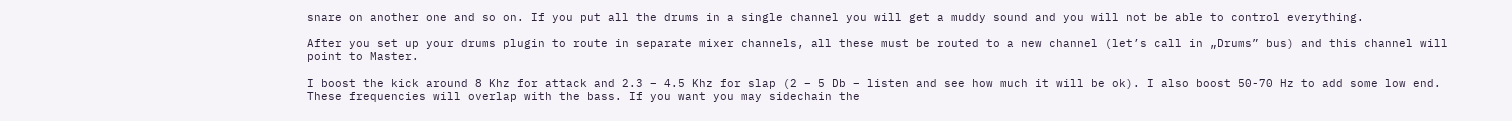snare on another one and so on. If you put all the drums in a single channel you will get a muddy sound and you will not be able to control everything.

After you set up your drums plugin to route in separate mixer channels, all these must be routed to a new channel (let’s call in „Drums” bus) and this channel will point to Master.

I boost the kick around 8 Khz for attack and 2.3 – 4.5 Khz for slap (2 – 5 Db – listen and see how much it will be ok). I also boost 50-70 Hz to add some low end. These frequencies will overlap with the bass. If you want you may sidechain the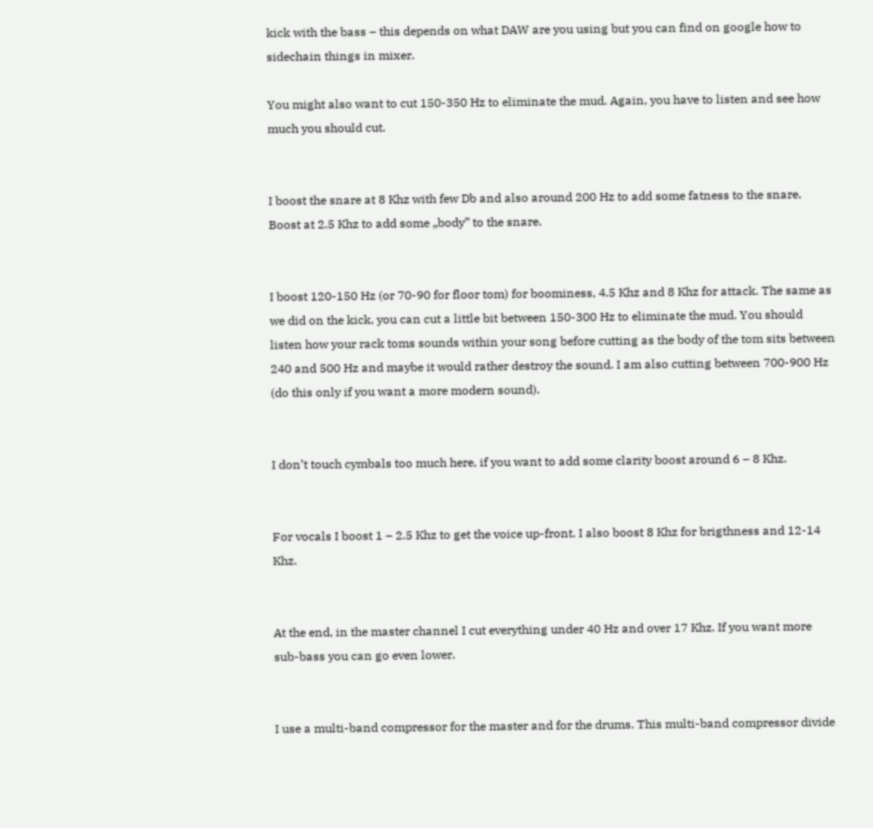kick with the bass – this depends on what DAW are you using but you can find on google how to sidechain things in mixer.

You might also want to cut 150-350 Hz to eliminate the mud. Again, you have to listen and see how much you should cut.


I boost the snare at 8 Khz with few Db and also around 200 Hz to add some fatness to the snare. Boost at 2.5 Khz to add some „body” to the snare.


I boost 120-150 Hz (or 70-90 for floor tom) for boominess, 4.5 Khz and 8 Khz for attack. The same as we did on the kick, you can cut a little bit between 150-300 Hz to eliminate the mud. You should listen how your rack toms sounds within your song before cutting as the body of the tom sits between 240 and 500 Hz and maybe it would rather destroy the sound. I am also cutting between 700-900 Hz (do this only if you want a more modern sound).


I don’t touch cymbals too much here, if you want to add some clarity boost around 6 – 8 Khz.


For vocals I boost 1 – 2.5 Khz to get the voice up-front. I also boost 8 Khz for brigthness and 12-14 Khz.


At the end, in the master channel I cut everything under 40 Hz and over 17 Khz. If you want more sub-bass you can go even lower.


I use a multi-band compressor for the master and for the drums. This multi-band compressor divide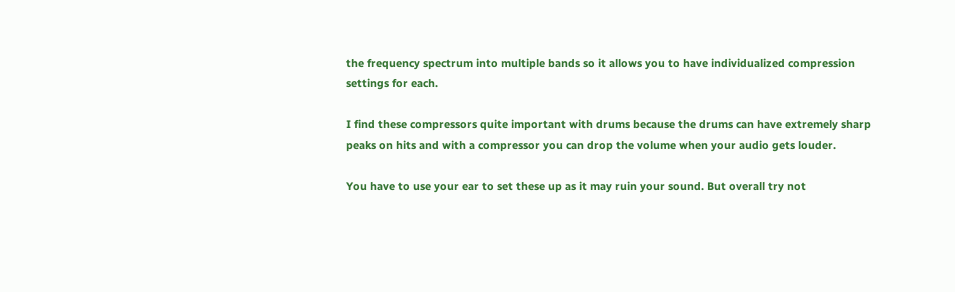the frequency spectrum into multiple bands so it allows you to have individualized compression settings for each.

I find these compressors quite important with drums because the drums can have extremely sharp peaks on hits and with a compressor you can drop the volume when your audio gets louder.

You have to use your ear to set these up as it may ruin your sound. But overall try not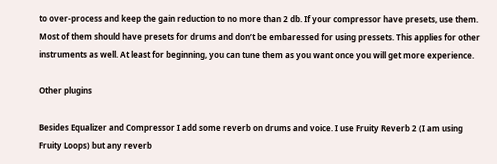to over-process and keep the gain reduction to no more than 2 db. If your compressor have presets, use them. Most of them should have presets for drums and don’t be embaressed for using pressets. This applies for other instruments as well. At least for beginning, you can tune them as you want once you will get more experience.

Other plugins

Besides Equalizer and Compressor I add some reverb on drums and voice. I use Fruity Reverb 2 (I am using Fruity Loops) but any reverb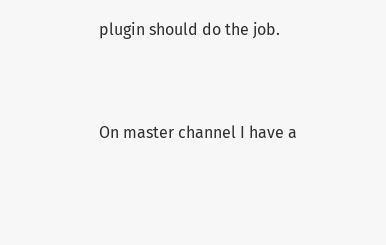plugin should do the job.


On master channel I have a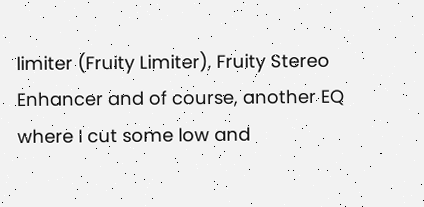limiter (Fruity Limiter), Fruity Stereo Enhancer and of course, another EQ where I cut some low and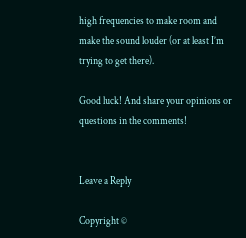high frequencies to make room and make the sound louder (or at least I’m trying to get there).

Good luck! And share your opinions or questions in the comments!


Leave a Reply

Copyright ©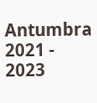Antumbra 2021 - 2023